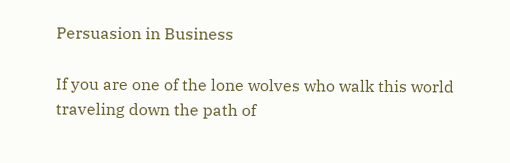Persuasion in Business

If you are one of the lone wolves who walk this world traveling down the path of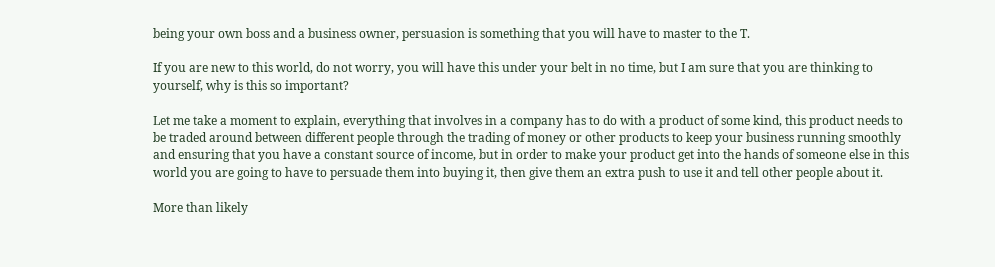being your own boss and a business owner, persuasion is something that you will have to master to the T.

If you are new to this world, do not worry, you will have this under your belt in no time, but I am sure that you are thinking to yourself, why is this so important?

Let me take a moment to explain, everything that involves in a company has to do with a product of some kind, this product needs to be traded around between different people through the trading of money or other products to keep your business running smoothly and ensuring that you have a constant source of income, but in order to make your product get into the hands of someone else in this world you are going to have to persuade them into buying it, then give them an extra push to use it and tell other people about it.

More than likely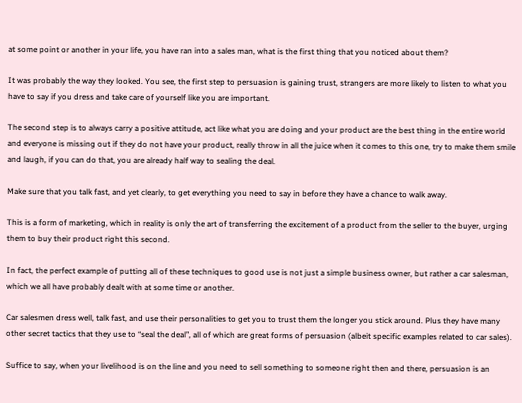at some point or another in your life, you have ran into a sales man, what is the first thing that you noticed about them?

It was probably the way they looked. You see, the first step to persuasion is gaining trust, strangers are more likely to listen to what you have to say if you dress and take care of yourself like you are important.

The second step is to always carry a positive attitude, act like what you are doing and your product are the best thing in the entire world and everyone is missing out if they do not have your product, really throw in all the juice when it comes to this one, try to make them smile and laugh, if you can do that, you are already half way to sealing the deal.

Make sure that you talk fast, and yet clearly, to get everything you need to say in before they have a chance to walk away.

This is a form of marketing, which in reality is only the art of transferring the excitement of a product from the seller to the buyer, urging them to buy their product right this second.

In fact, the perfect example of putting all of these techniques to good use is not just a simple business owner, but rather a car salesman, which we all have probably dealt with at some time or another.

Car salesmen dress well, talk fast, and use their personalities to get you to trust them the longer you stick around. Plus they have many other secret tactics that they use to “seal the deal”, all of which are great forms of persuasion (albeit specific examples related to car sales).

Suffice to say, when your livelihood is on the line and you need to sell something to someone right then and there, persuasion is an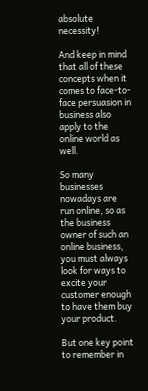absolute necessity!

And keep in mind that all of these concepts when it comes to face-to-face persuasion in business also apply to the online world as well.

So many businesses nowadays are run online, so as the business owner of such an online business, you must always look for ways to excite your customer enough to have them buy your product.

But one key point to remember in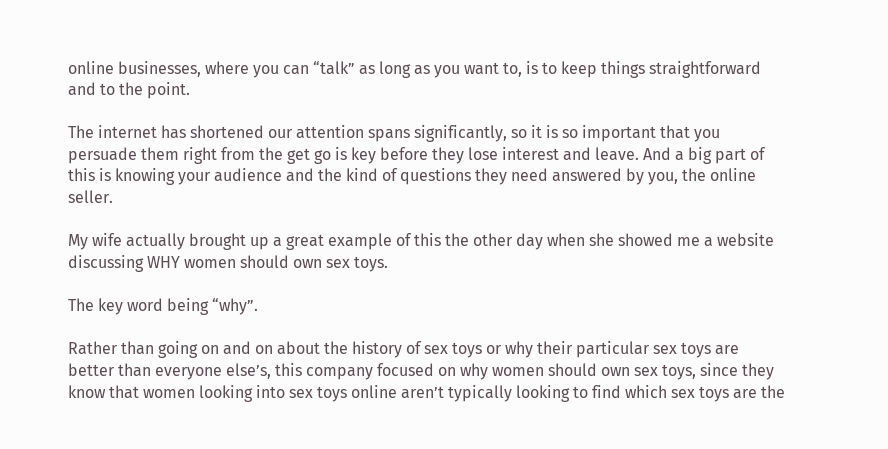online businesses, where you can “talk” as long as you want to, is to keep things straightforward and to the point.

The internet has shortened our attention spans significantly, so it is so important that you persuade them right from the get go is key before they lose interest and leave. And a big part of this is knowing your audience and the kind of questions they need answered by you, the online seller.

My wife actually brought up a great example of this the other day when she showed me a website discussing WHY women should own sex toys.

The key word being “why”.

Rather than going on and on about the history of sex toys or why their particular sex toys are better than everyone else’s, this company focused on why women should own sex toys, since they know that women looking into sex toys online aren’t typically looking to find which sex toys are the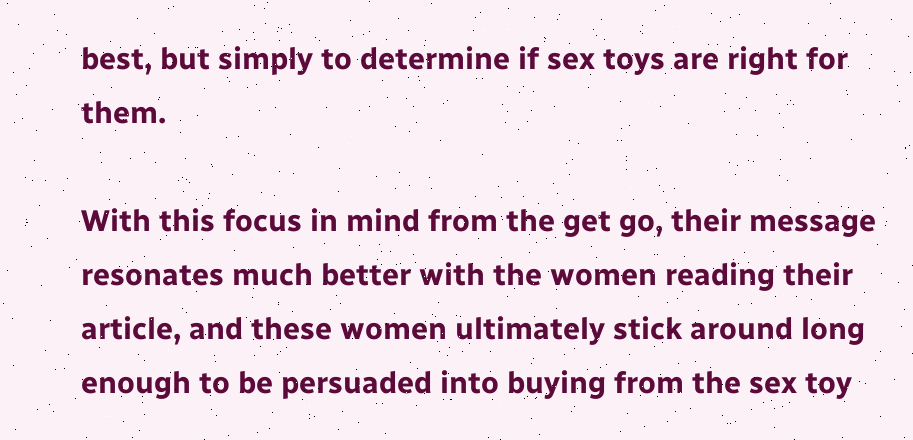best, but simply to determine if sex toys are right for them.

With this focus in mind from the get go, their message resonates much better with the women reading their article, and these women ultimately stick around long enough to be persuaded into buying from the sex toy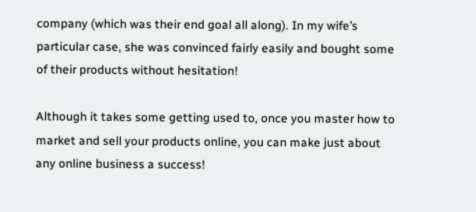company (which was their end goal all along). In my wife’s particular case, she was convinced fairly easily and bought some of their products without hesitation!

Although it takes some getting used to, once you master how to market and sell your products online, you can make just about any online business a success!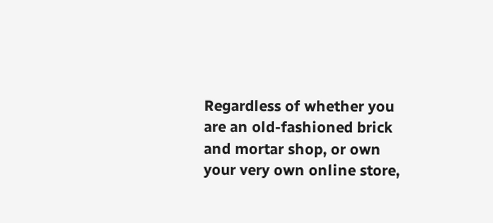Regardless of whether you are an old-fashioned brick and mortar shop, or own your very own online store,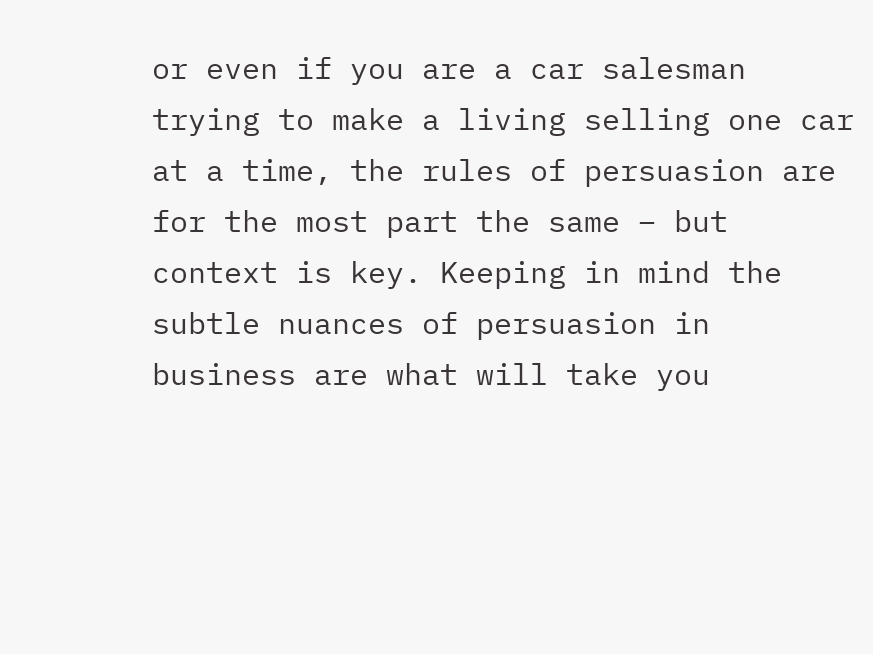or even if you are a car salesman trying to make a living selling one car at a time, the rules of persuasion are for the most part the same – but context is key. Keeping in mind the subtle nuances of persuasion in business are what will take you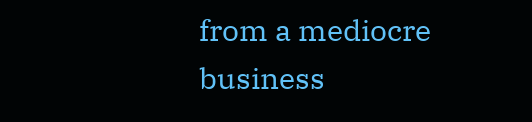from a mediocre business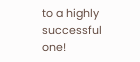to a highly successful one!